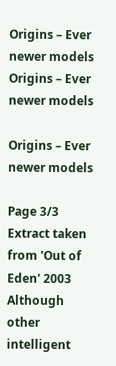Origins – Ever newer models Origins – Ever newer models

Origins – Ever newer models

Page 3/3
Extract taken from 'Out of Eden' 2003
Although other intelligent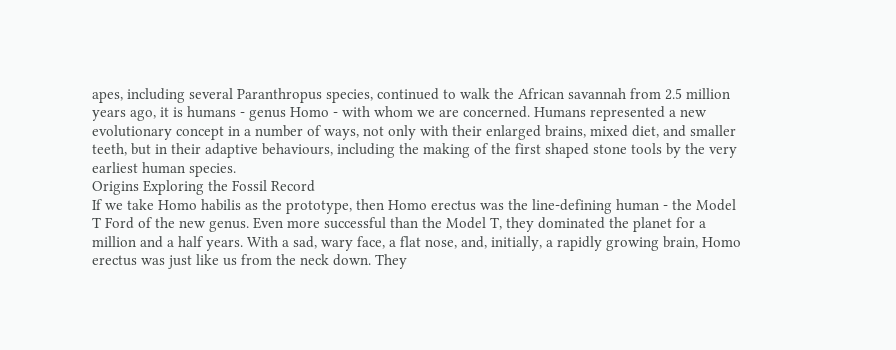apes, including several Paranthropus species, continued to walk the African savannah from 2.5 million years ago, it is humans - genus Homo - with whom we are concerned. Humans represented a new evolutionary concept in a number of ways, not only with their enlarged brains, mixed diet, and smaller teeth, but in their adaptive behaviours, including the making of the first shaped stone tools by the very earliest human species.
Origins Exploring the Fossil Record
If we take Homo habilis as the prototype, then Homo erectus was the line-defining human - the Model T Ford of the new genus. Even more successful than the Model T, they dominated the planet for a million and a half years. With a sad, wary face, a flat nose, and, initially, a rapidly growing brain, Homo erectus was just like us from the neck down. They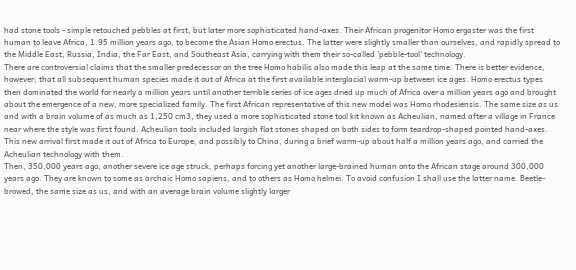had stone tools - simple retouched pebbles at first, but later more sophisticated hand-axes. Their African progenitor Homo ergaster was the first human to leave Africa, 1.95 million years ago, to become the Asian Homo erectus. The latter were slightly smaller than ourselves, and rapidly spread to the Middle East, Russia, India, the Far East, and Southeast Asia, carrying with them their so-called 'pebble-tool' technology.
There are controversial claims that the smaller predecessor on the tree Homo habilis also made this leap at the same time. There is better evidence, however, that all subsequent human species made it out of Africa at the first available interglacial warm-up between ice ages. Homo erectus types then dominated the world for nearly a million years until another terrible series of ice ages dried up much of Africa over a million years ago and brought about the emergence of a new, more specialized family. The first African representative of this new model was Homo rhodesiensis. The same size as us and with a brain volume of as much as 1,250 cm3, they used a more sophisticated stone tool kit known as Acheulian, named after a village in France near where the style was first found. Acheulian tools included largish flat stones shaped on both sides to form teardrop-shaped pointed hand-axes. This new arrival first made it out of Africa to Europe, and possibly to China, during a brief warm-up about half a million years ago, and carried the Acheulian technology with them.
Then, 350,000 years ago, another severe ice age struck, perhaps forcing yet another large-brained human onto the African stage around 300,000 years ago. They are known to some as archaic Homo sapiens, and to others as Homo helmei. To avoid confusion I shall use the latter name. Beetle-browed, the same size as us, and with an average brain volume slightly larger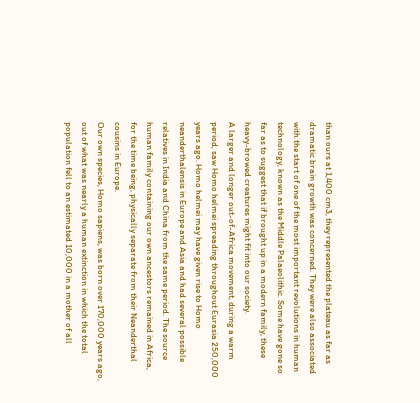than ours at 1,400 cm3, they represented the plateau as far as dramatic brain growth was concerned. They were also associated with the start of one of the most important revolutions in human technology, known as the Middle Palaeolithic. Some have gone so far as to suggest that if brought up in a modern family, these heavy-browed creatures might fit into our society.
A larger and longer out-of-Africa movement, during a warm period, saw Homo helmei spreading throughout Eurasia 250,000 years ago. Homo helmei may have given rise to Homo neanderthalensis in Europe and Asia and had several possible relatives in India and China from the same period. The source human family containing our own ancestors remained in Africa, for the time being, physically separate from their Neanderthal cousins in Europe.
Our own species, Homo sapiens, was born over 170,000 years ago, out of what was nearly a human extinction in which the total population fell to an estimated 10,000 in a mother of all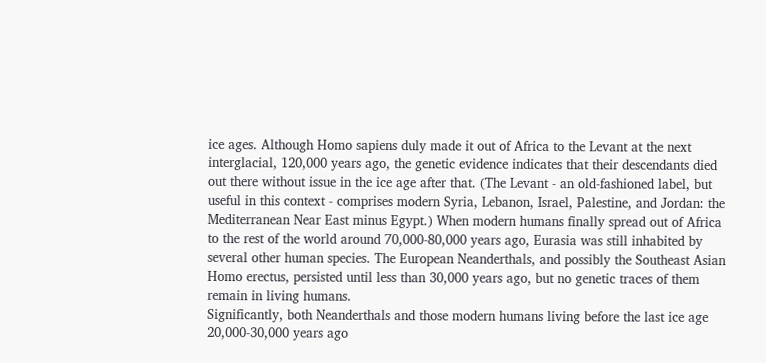ice ages. Although Homo sapiens duly made it out of Africa to the Levant at the next interglacial, 120,000 years ago, the genetic evidence indicates that their descendants died out there without issue in the ice age after that. (The Levant - an old-fashioned label, but useful in this context - comprises modern Syria, Lebanon, Israel, Palestine, and Jordan: the Mediterranean Near East minus Egypt.) When modern humans finally spread out of Africa to the rest of the world around 70,000-80,000 years ago, Eurasia was still inhabited by several other human species. The European Neanderthals, and possibly the Southeast Asian Homo erectus, persisted until less than 30,000 years ago, but no genetic traces of them remain in living humans.
Significantly, both Neanderthals and those modern humans living before the last ice age 20,000-30,000 years ago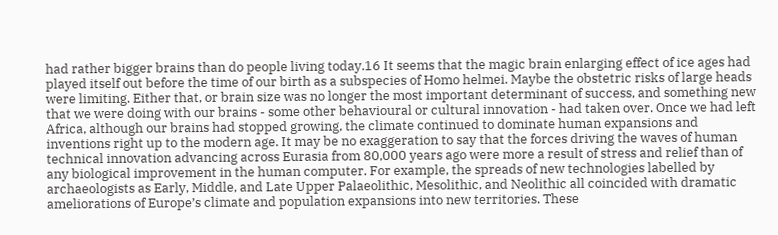had rather bigger brains than do people living today.16 It seems that the magic brain enlarging effect of ice ages had played itself out before the time of our birth as a subspecies of Homo helmei. Maybe the obstetric risks of large heads were limiting. Either that, or brain size was no longer the most important determinant of success, and something new that we were doing with our brains - some other behavioural or cultural innovation - had taken over. Once we had left Africa, although our brains had stopped growing, the climate continued to dominate human expansions and inventions right up to the modern age. It may be no exaggeration to say that the forces driving the waves of human technical innovation advancing across Eurasia from 80,000 years ago were more a result of stress and relief than of any biological improvement in the human computer. For example, the spreads of new technologies labelled by archaeologists as Early, Middle, and Late Upper Palaeolithic, Mesolithic, and Neolithic all coincided with dramatic ameliorations of Europe’s climate and population expansions into new territories. These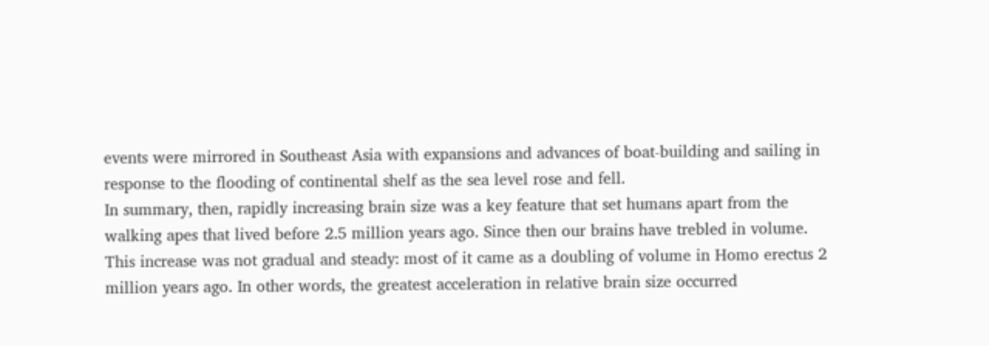events were mirrored in Southeast Asia with expansions and advances of boat-building and sailing in response to the flooding of continental shelf as the sea level rose and fell.
In summary, then, rapidly increasing brain size was a key feature that set humans apart from the walking apes that lived before 2.5 million years ago. Since then our brains have trebled in volume. This increase was not gradual and steady: most of it came as a doubling of volume in Homo erectus 2 million years ago. In other words, the greatest acceleration in relative brain size occurred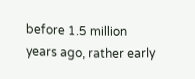before 1.5 million years ago, rather early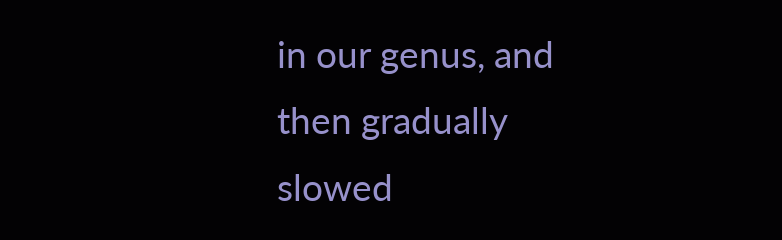in our genus, and then gradually slowed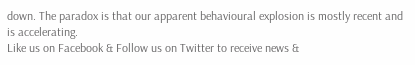down. The paradox is that our apparent behavioural explosion is mostly recent and is accelerating.
Like us on Facebook & Follow us on Twitter to receive news &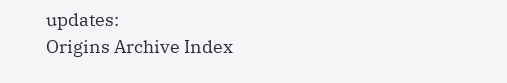updates:
Origins Archive Index